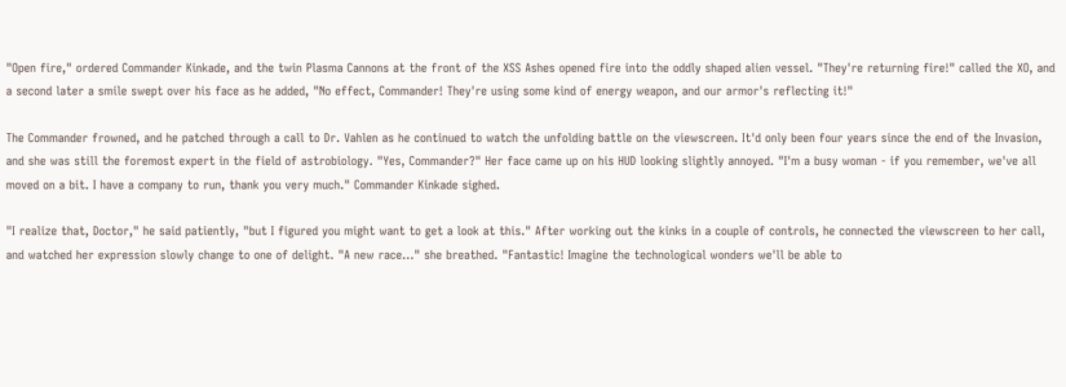"Open fire," ordered Commander Kinkade, and the twin Plasma Cannons at the front of the XSS Ashes opened fire into the oddly shaped alien vessel. "They're returning fire!" called the XO, and a second later a smile swept over his face as he added, "No effect, Commander! They're using some kind of energy weapon, and our armor's reflecting it!"

The Commander frowned, and he patched through a call to Dr. Vahlen as he continued to watch the unfolding battle on the viewscreen. It'd only been four years since the end of the Invasion, and she was still the foremost expert in the field of astrobiology. "Yes, Commander?" Her face came up on his HUD looking slightly annoyed. "I'm a busy woman - if you remember, we've all moved on a bit. I have a company to run, thank you very much." Commander Kinkade sighed.

"I realize that, Doctor," he said patiently, "but I figured you might want to get a look at this." After working out the kinks in a couple of controls, he connected the viewscreen to her call, and watched her expression slowly change to one of delight. "A new race..." she breathed. "Fantastic! Imagine the technological wonders we'll be able to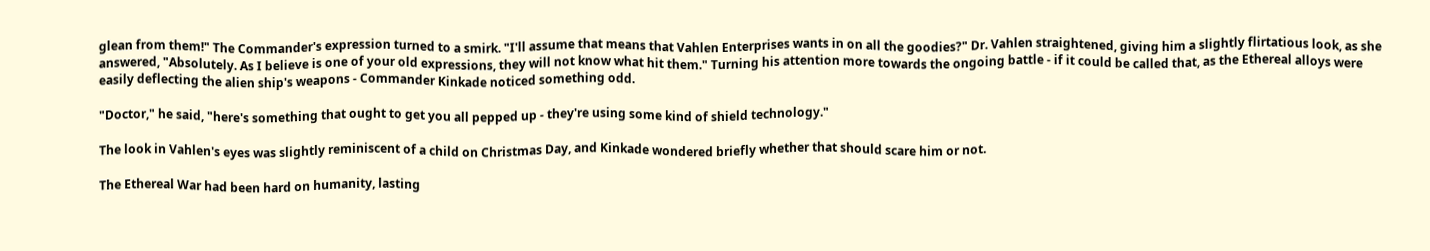glean from them!" The Commander's expression turned to a smirk. "I'll assume that means that Vahlen Enterprises wants in on all the goodies?" Dr. Vahlen straightened, giving him a slightly flirtatious look, as she answered, "Absolutely. As I believe is one of your old expressions, they will not know what hit them." Turning his attention more towards the ongoing battle - if it could be called that, as the Ethereal alloys were easily deflecting the alien ship's weapons - Commander Kinkade noticed something odd.

"Doctor," he said, "here's something that ought to get you all pepped up - they're using some kind of shield technology."

The look in Vahlen's eyes was slightly reminiscent of a child on Christmas Day, and Kinkade wondered briefly whether that should scare him or not.

The Ethereal War had been hard on humanity, lasting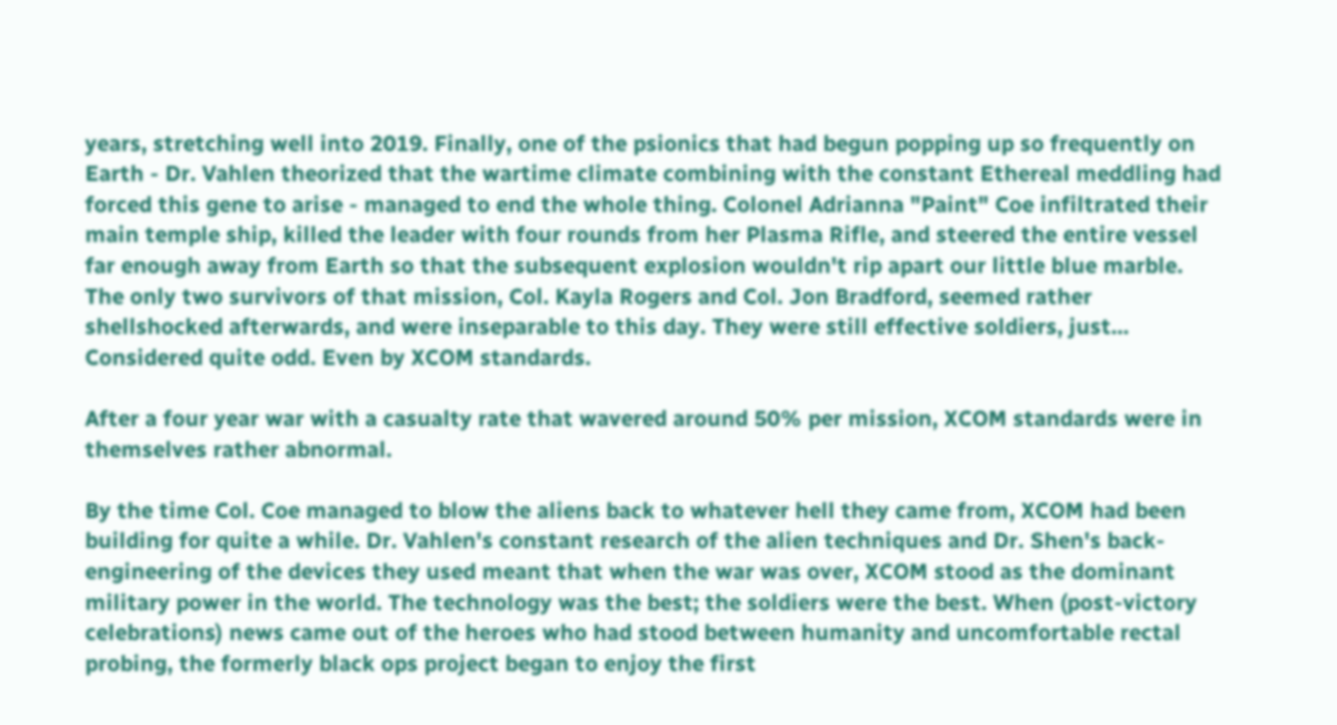years, stretching well into 2019. Finally, one of the psionics that had begun popping up so frequently on Earth - Dr. Vahlen theorized that the wartime climate combining with the constant Ethereal meddling had forced this gene to arise - managed to end the whole thing. Colonel Adrianna "Paint" Coe infiltrated their main temple ship, killed the leader with four rounds from her Plasma Rifle, and steered the entire vessel far enough away from Earth so that the subsequent explosion wouldn't rip apart our little blue marble. The only two survivors of that mission, Col. Kayla Rogers and Col. Jon Bradford, seemed rather shellshocked afterwards, and were inseparable to this day. They were still effective soldiers, just... Considered quite odd. Even by XCOM standards.

After a four year war with a casualty rate that wavered around 50% per mission, XCOM standards were in themselves rather abnormal.

By the time Col. Coe managed to blow the aliens back to whatever hell they came from, XCOM had been building for quite a while. Dr. Vahlen's constant research of the alien techniques and Dr. Shen's back-engineering of the devices they used meant that when the war was over, XCOM stood as the dominant military power in the world. The technology was the best; the soldiers were the best. When (post-victory celebrations) news came out of the heroes who had stood between humanity and uncomfortable rectal probing, the formerly black ops project began to enjoy the first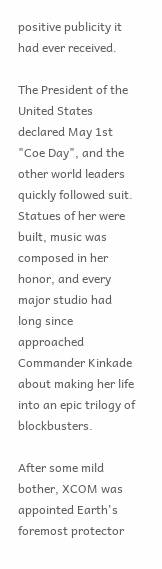positive publicity it had ever received.

The President of the United States declared May 1st "Coe Day", and the other world leaders quickly followed suit. Statues of her were built, music was composed in her honor, and every major studio had long since approached Commander Kinkade about making her life into an epic trilogy of blockbusters.

After some mild bother, XCOM was appointed Earth's foremost protector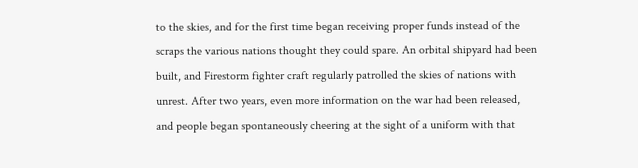to the skies, and for the first time began receiving proper funds instead of the scraps the various nations thought they could spare. An orbital shipyard had been built, and Firestorm fighter craft regularly patrolled the skies of nations with unrest. After two years, even more information on the war had been released, and people began spontaneously cheering at the sight of a uniform with that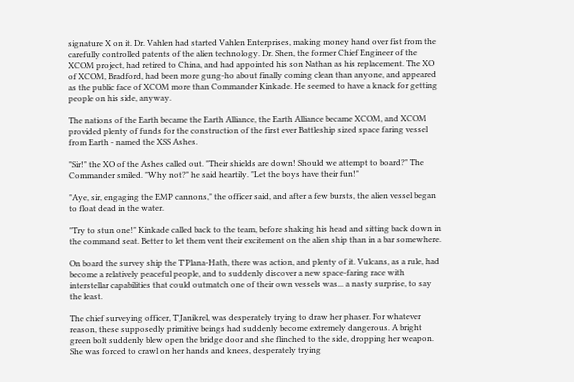signature X on it. Dr. Vahlen had started Vahlen Enterprises, making money hand over fist from the carefully controlled patents of the alien technology. Dr. Shen, the former Chief Engineer of the XCOM project, had retired to China, and had appointed his son Nathan as his replacement. The XO of XCOM, Bradford, had been more gung-ho about finally coming clean than anyone, and appeared as the public face of XCOM more than Commander Kinkade. He seemed to have a knack for getting people on his side, anyway.

The nations of the Earth became the Earth Alliance, the Earth Alliance became XCOM, and XCOM provided plenty of funds for the construction of the first ever Battleship sized space faring vessel from Earth - named the XSS Ashes.

"Sir!" the XO of the Ashes called out. "Their shields are down! Should we attempt to board?" The Commander smiled. "Why not?" he said heartily. "Let the boys have their fun!"

"Aye, sir, engaging the EMP cannons," the officer said, and after a few bursts, the alien vessel began to float dead in the water.

"Try to stun one!" Kinkade called back to the team, before shaking his head and sitting back down in the command seat. Better to let them vent their excitement on the alien ship than in a bar somewhere.

On board the survey ship the T'Plana-Hath, there was action, and plenty of it. Vulcans, as a rule, had become a relatively peaceful people, and to suddenly discover a new space-faring race with interstellar capabilities that could outmatch one of their own vessels was... a nasty surprise, to say the least.

The chief surveying officer, T'Janikrel, was desperately trying to draw her phaser. For whatever reason, these supposedly primitive beings had suddenly become extremely dangerous. A bright green bolt suddenly blew open the bridge door and she flinched to the side, dropping her weapon. She was forced to crawl on her hands and knees, desperately trying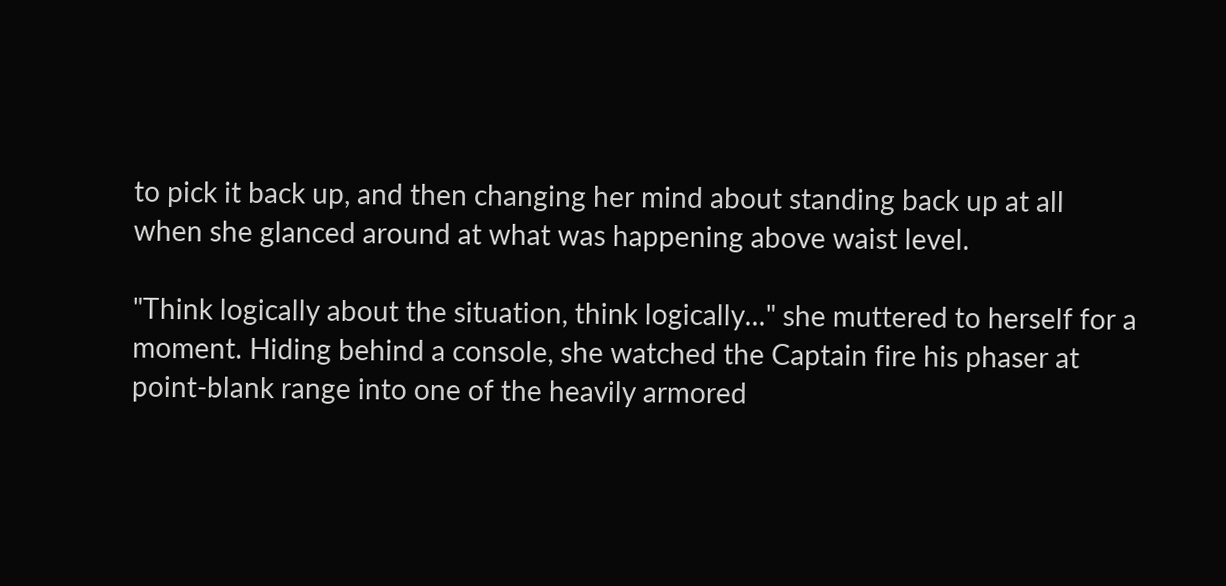to pick it back up, and then changing her mind about standing back up at all when she glanced around at what was happening above waist level.

"Think logically about the situation, think logically..." she muttered to herself for a moment. Hiding behind a console, she watched the Captain fire his phaser at point-blank range into one of the heavily armored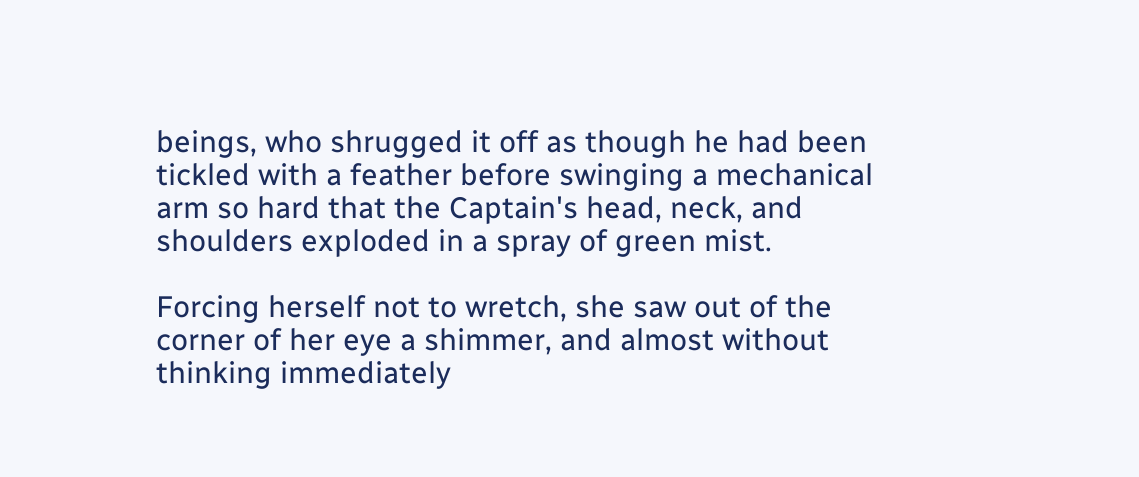beings, who shrugged it off as though he had been tickled with a feather before swinging a mechanical arm so hard that the Captain's head, neck, and shoulders exploded in a spray of green mist.

Forcing herself not to wretch, she saw out of the corner of her eye a shimmer, and almost without thinking immediately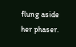flung aside her phaser.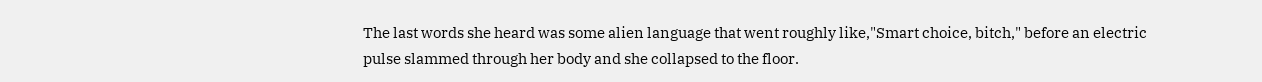The last words she heard was some alien language that went roughly like,"Smart choice, bitch," before an electric pulse slammed through her body and she collapsed to the floor.